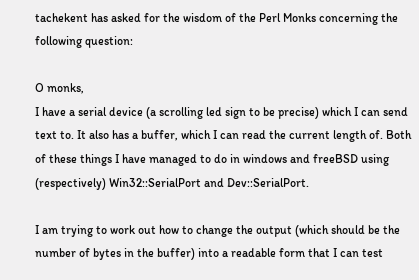tachekent has asked for the wisdom of the Perl Monks concerning the following question:

O monks,
I have a serial device (a scrolling led sign to be precise) which I can send text to. It also has a buffer, which I can read the current length of. Both of these things I have managed to do in windows and freeBSD using (respectively) Win32::SerialPort and Dev::SerialPort.

I am trying to work out how to change the output (which should be the number of bytes in the buffer) into a readable form that I can test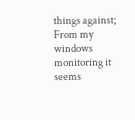things against; From my windows monitoring it seems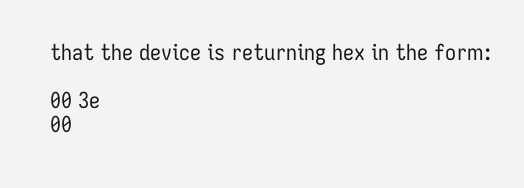that the device is returning hex in the form:

00 3e
00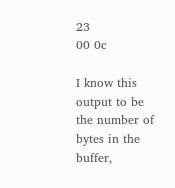23
00 0c

I know this output to be the number of bytes in the buffer,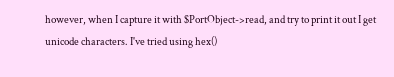however, when I capture it with $PortObject->read, and try to print it out I get unicode characters. I've tried using hex()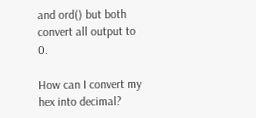and ord() but both convert all output to 0.

How can I convert my hex into decimal?